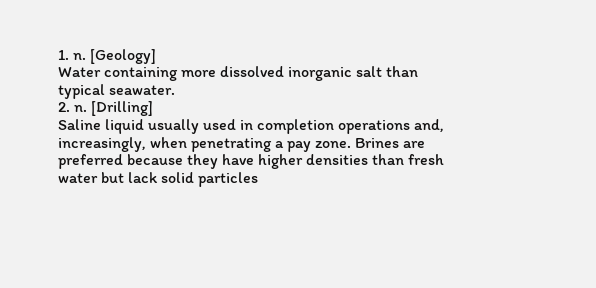1. n. [Geology]
Water containing more dissolved inorganic salt than typical seawater.
2. n. [Drilling]
Saline liquid usually used in completion operations and, increasingly, when penetrating a pay zone. Brines are preferred because they have higher densities than fresh water but lack solid particles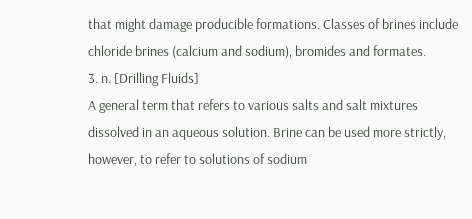that might damage producible formations. Classes of brines include chloride brines (calcium and sodium), bromides and formates.
3. n. [Drilling Fluids]
A general term that refers to various salts and salt mixtures dissolved in an aqueous solution. Brine can be used more strictly, however, to refer to solutions of sodium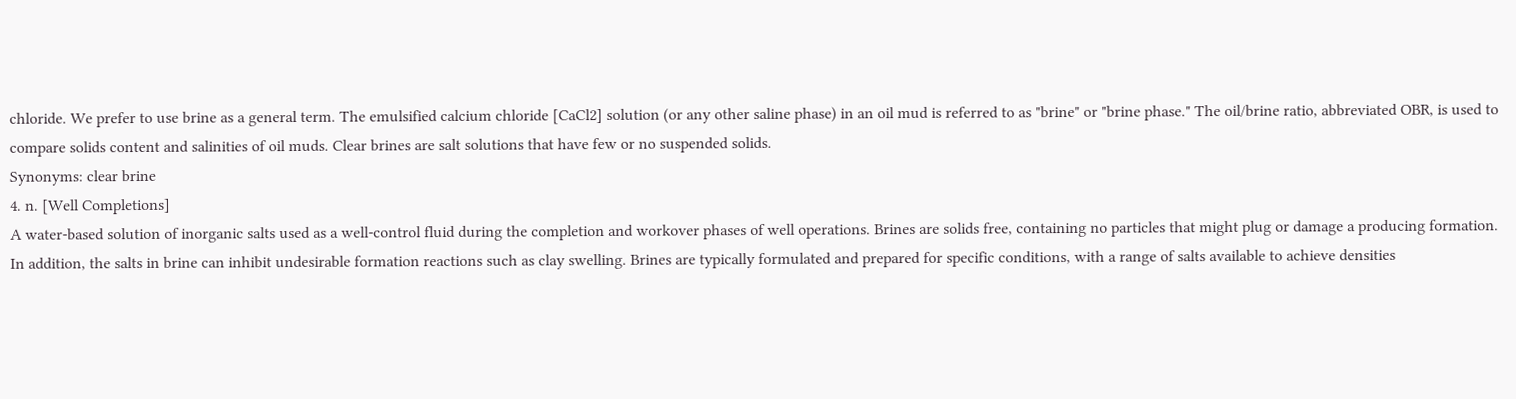chloride. We prefer to use brine as a general term. The emulsified calcium chloride [CaCl2] solution (or any other saline phase) in an oil mud is referred to as "brine" or "brine phase." The oil/brine ratio, abbreviated OBR, is used to compare solids content and salinities of oil muds. Clear brines are salt solutions that have few or no suspended solids.
Synonyms: clear brine
4. n. [Well Completions]
A water-based solution of inorganic salts used as a well-control fluid during the completion and workover phases of well operations. Brines are solids free, containing no particles that might plug or damage a producing formation. In addition, the salts in brine can inhibit undesirable formation reactions such as clay swelling. Brines are typically formulated and prepared for specific conditions, with a range of salts available to achieve densities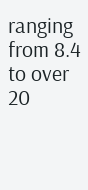ranging from 8.4 to over 20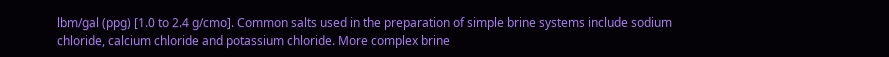lbm/gal (ppg) [1.0 to 2.4 g/cmo]. Common salts used in the preparation of simple brine systems include sodium chloride, calcium chloride and potassium chloride. More complex brine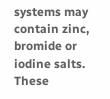systems may contain zinc, bromide or iodine salts. These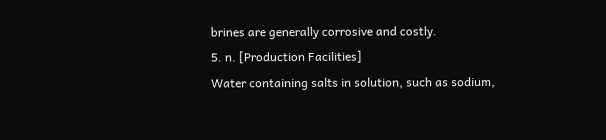brines are generally corrosive and costly.
5. n. [Production Facilities]
Water containing salts in solution, such as sodium,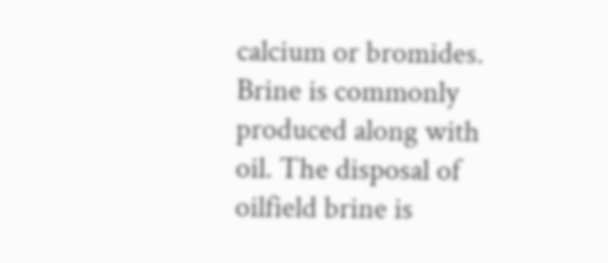calcium or bromides. Brine is commonly produced along with oil. The disposal of oilfield brine is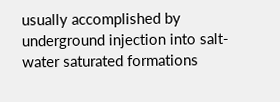usually accomplished by underground injection into salt-water saturated formations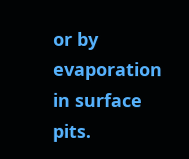or by evaporation in surface pits.